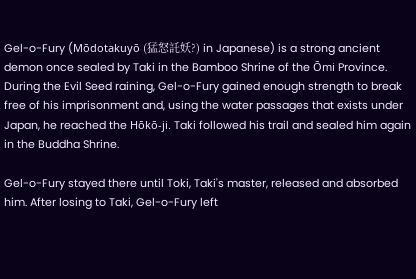Gel-o-Fury (Mōdotakuyō (猛怒託妖?) in Japanese) is a strong ancient demon once sealed by Taki in the Bamboo Shrine of the Ōmi Province. During the Evil Seed raining, Gel-o-Fury gained enough strength to break free of his imprisonment and, using the water passages that exists under Japan, he reached the Hōkō-ji. Taki followed his trail and sealed him again in the Buddha Shrine.

Gel-o-Fury stayed there until Toki, Taki's master, released and absorbed him. After losing to Taki, Gel-o-Fury left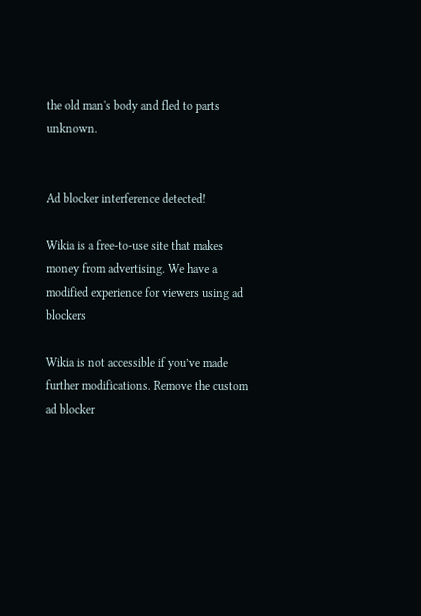the old man's body and fled to parts unknown.


Ad blocker interference detected!

Wikia is a free-to-use site that makes money from advertising. We have a modified experience for viewers using ad blockers

Wikia is not accessible if you’ve made further modifications. Remove the custom ad blocker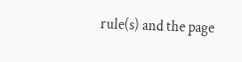rule(s) and the page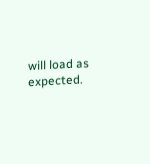will load as expected.